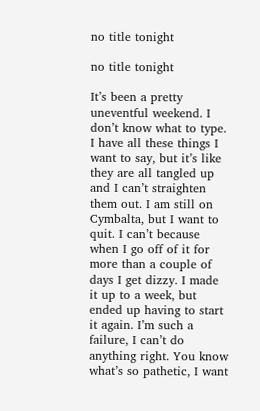no title tonight

no title tonight

It’s been a pretty uneventful weekend. I don’t know what to type. I have all these things I want to say, but it’s like they are all tangled up and I can’t straighten them out. I am still on Cymbalta, but I want to quit. I can’t because when I go off of it for more than a couple of days I get dizzy. I made it up to a week, but ended up having to start it again. I’m such a failure, I can’t do anything right. You know what’s so pathetic, I want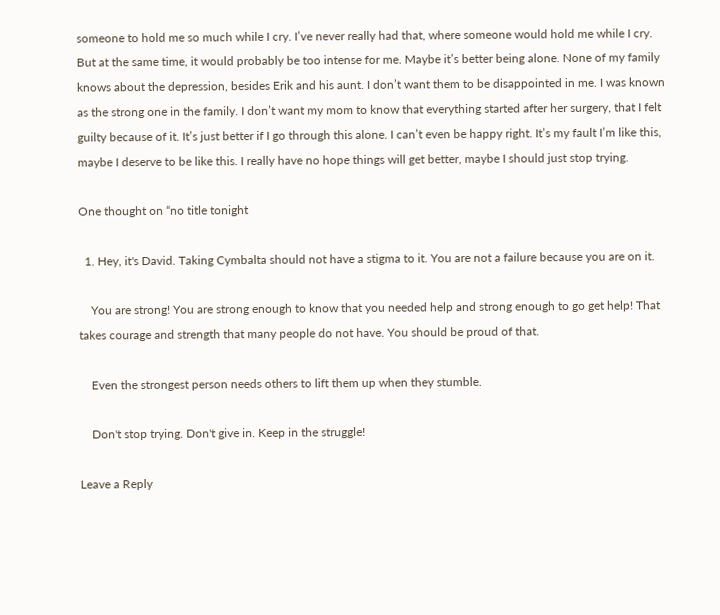someone to hold me so much while I cry. I’ve never really had that, where someone would hold me while I cry. But at the same time, it would probably be too intense for me. Maybe it’s better being alone. None of my family knows about the depression, besides Erik and his aunt. I don’t want them to be disappointed in me. I was known as the strong one in the family. I don’t want my mom to know that everything started after her surgery, that I felt guilty because of it. It’s just better if I go through this alone. I can’t even be happy right. It’s my fault I’m like this, maybe I deserve to be like this. I really have no hope things will get better, maybe I should just stop trying.

One thought on “no title tonight

  1. Hey, it's David. Taking Cymbalta should not have a stigma to it. You are not a failure because you are on it.

    You are strong! You are strong enough to know that you needed help and strong enough to go get help! That takes courage and strength that many people do not have. You should be proud of that.

    Even the strongest person needs others to lift them up when they stumble.

    Don't stop trying. Don't give in. Keep in the struggle!

Leave a Reply